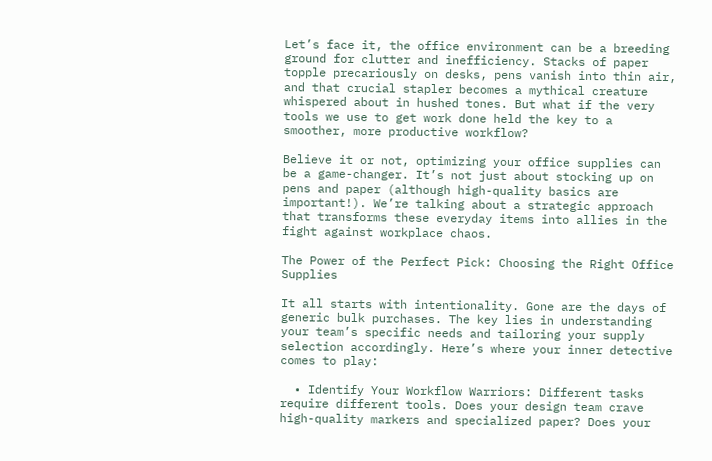Let’s face it, the office environment can be a breeding ground for clutter and inefficiency. Stacks of paper topple precariously on desks, pens vanish into thin air, and that crucial stapler becomes a mythical creature whispered about in hushed tones. But what if the very tools we use to get work done held the key to a smoother, more productive workflow?

Believe it or not, optimizing your office supplies can be a game-changer. It’s not just about stocking up on pens and paper (although high-quality basics are important!). We’re talking about a strategic approach that transforms these everyday items into allies in the fight against workplace chaos.

The Power of the Perfect Pick: Choosing the Right Office Supplies

It all starts with intentionality. Gone are the days of generic bulk purchases. The key lies in understanding your team’s specific needs and tailoring your supply selection accordingly. Here’s where your inner detective comes to play:

  • Identify Your Workflow Warriors: Different tasks require different tools. Does your design team crave high-quality markers and specialized paper? Does your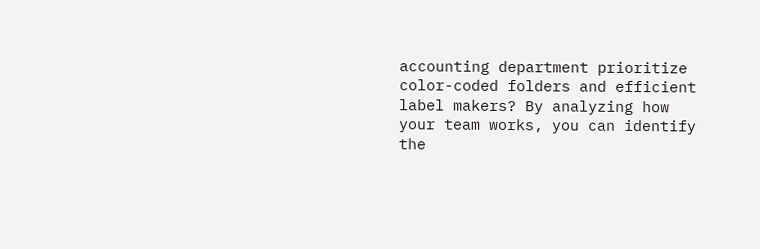accounting department prioritize color-coded folders and efficient label makers? By analyzing how your team works, you can identify the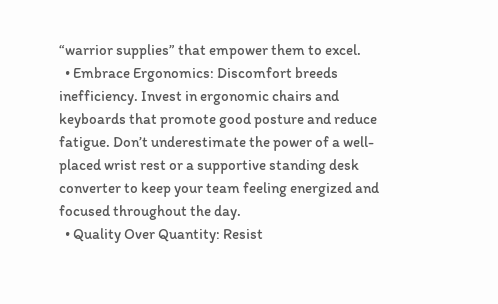“warrior supplies” that empower them to excel.
  • Embrace Ergonomics: Discomfort breeds inefficiency. Invest in ergonomic chairs and keyboards that promote good posture and reduce fatigue. Don’t underestimate the power of a well-placed wrist rest or a supportive standing desk converter to keep your team feeling energized and focused throughout the day.
  • Quality Over Quantity: Resist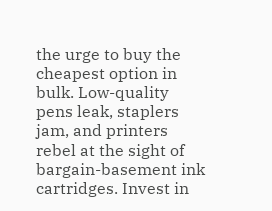the urge to buy the cheapest option in bulk. Low-quality pens leak, staplers jam, and printers rebel at the sight of bargain-basement ink cartridges. Invest in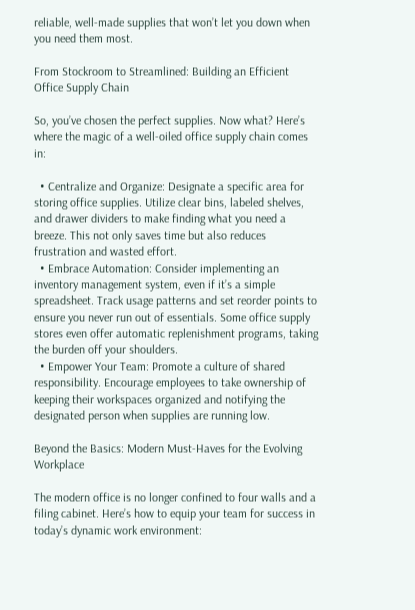reliable, well-made supplies that won’t let you down when you need them most.

From Stockroom to Streamlined: Building an Efficient Office Supply Chain

So, you’ve chosen the perfect supplies. Now what? Here’s where the magic of a well-oiled office supply chain comes in:

  • Centralize and Organize: Designate a specific area for storing office supplies. Utilize clear bins, labeled shelves, and drawer dividers to make finding what you need a breeze. This not only saves time but also reduces frustration and wasted effort.
  • Embrace Automation: Consider implementing an inventory management system, even if it’s a simple spreadsheet. Track usage patterns and set reorder points to ensure you never run out of essentials. Some office supply stores even offer automatic replenishment programs, taking the burden off your shoulders.
  • Empower Your Team: Promote a culture of shared responsibility. Encourage employees to take ownership of keeping their workspaces organized and notifying the designated person when supplies are running low.

Beyond the Basics: Modern Must-Haves for the Evolving Workplace

The modern office is no longer confined to four walls and a filing cabinet. Here’s how to equip your team for success in today’s dynamic work environment: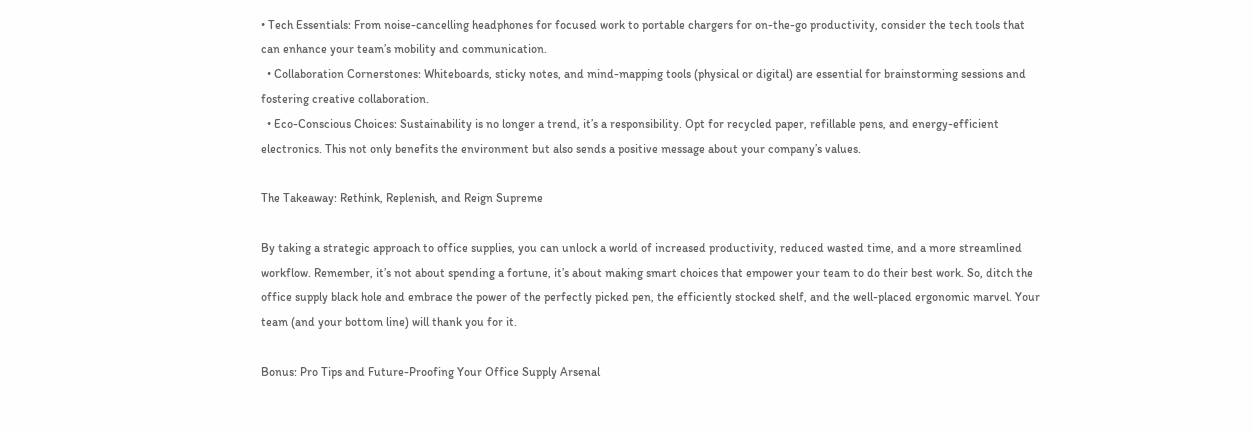• Tech Essentials: From noise-cancelling headphones for focused work to portable chargers for on-the-go productivity, consider the tech tools that can enhance your team’s mobility and communication.
  • Collaboration Cornerstones: Whiteboards, sticky notes, and mind-mapping tools (physical or digital) are essential for brainstorming sessions and fostering creative collaboration.
  • Eco-Conscious Choices: Sustainability is no longer a trend, it’s a responsibility. Opt for recycled paper, refillable pens, and energy-efficient electronics. This not only benefits the environment but also sends a positive message about your company’s values.

The Takeaway: Rethink, Replenish, and Reign Supreme

By taking a strategic approach to office supplies, you can unlock a world of increased productivity, reduced wasted time, and a more streamlined workflow. Remember, it’s not about spending a fortune, it’s about making smart choices that empower your team to do their best work. So, ditch the office supply black hole and embrace the power of the perfectly picked pen, the efficiently stocked shelf, and the well-placed ergonomic marvel. Your team (and your bottom line) will thank you for it.

Bonus: Pro Tips and Future-Proofing Your Office Supply Arsenal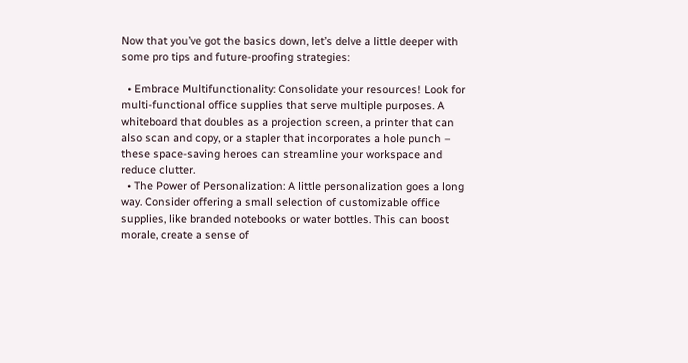Now that you’ve got the basics down, let’s delve a little deeper with some pro tips and future-proofing strategies:

  • Embrace Multifunctionality: Consolidate your resources! Look for multi-functional office supplies that serve multiple purposes. A whiteboard that doubles as a projection screen, a printer that can also scan and copy, or a stapler that incorporates a hole punch – these space-saving heroes can streamline your workspace and reduce clutter.
  • The Power of Personalization: A little personalization goes a long way. Consider offering a small selection of customizable office supplies, like branded notebooks or water bottles. This can boost morale, create a sense of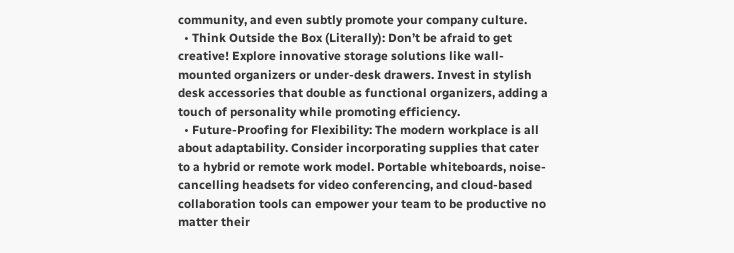community, and even subtly promote your company culture.
  • Think Outside the Box (Literally): Don’t be afraid to get creative! Explore innovative storage solutions like wall-mounted organizers or under-desk drawers. Invest in stylish desk accessories that double as functional organizers, adding a touch of personality while promoting efficiency.
  • Future-Proofing for Flexibility: The modern workplace is all about adaptability. Consider incorporating supplies that cater to a hybrid or remote work model. Portable whiteboards, noise-cancelling headsets for video conferencing, and cloud-based collaboration tools can empower your team to be productive no matter their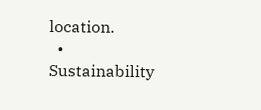location.
  • Sustainability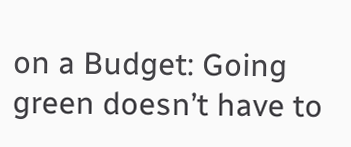on a Budget: Going green doesn’t have to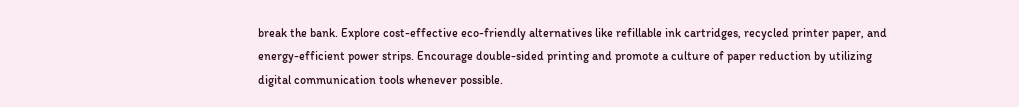break the bank. Explore cost-effective eco-friendly alternatives like refillable ink cartridges, recycled printer paper, and energy-efficient power strips. Encourage double-sided printing and promote a culture of paper reduction by utilizing digital communication tools whenever possible.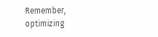Remember, optimizing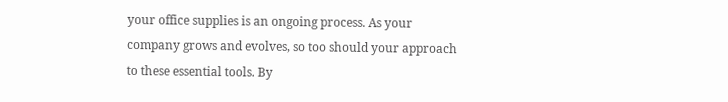your office supplies is an ongoing process. As your company grows and evolves, so too should your approach to these essential tools. By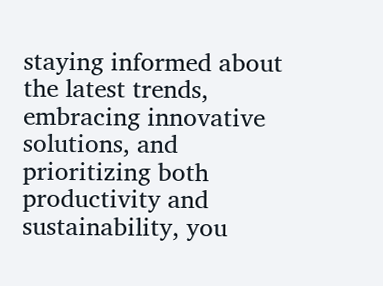staying informed about the latest trends, embracing innovative solutions, and prioritizing both productivity and sustainability, you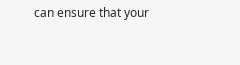can ensure that your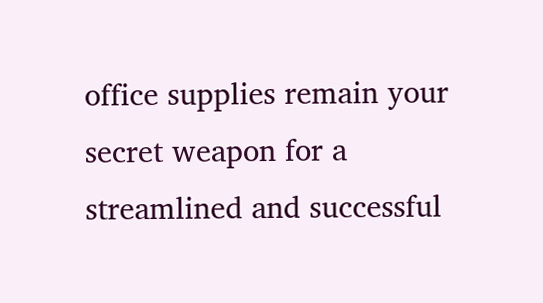office supplies remain your secret weapon for a streamlined and successful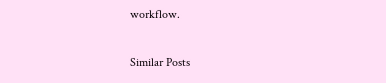workflow.

Similar Posts